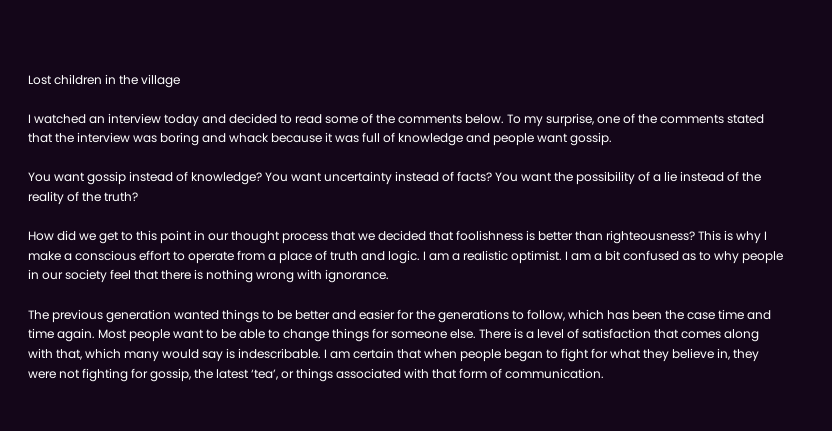Lost children in the village

I watched an interview today and decided to read some of the comments below. To my surprise, one of the comments stated that the interview was boring and whack because it was full of knowledge and people want gossip.

You want gossip instead of knowledge? You want uncertainty instead of facts? You want the possibility of a lie instead of the reality of the truth?

How did we get to this point in our thought process that we decided that foolishness is better than righteousness? This is why I make a conscious effort to operate from a place of truth and logic. I am a realistic optimist. I am a bit confused as to why people in our society feel that there is nothing wrong with ignorance.

The previous generation wanted things to be better and easier for the generations to follow, which has been the case time and time again. Most people want to be able to change things for someone else. There is a level of satisfaction that comes along with that, which many would say is indescribable. I am certain that when people began to fight for what they believe in, they were not fighting for gossip, the latest ‘tea’, or things associated with that form of communication.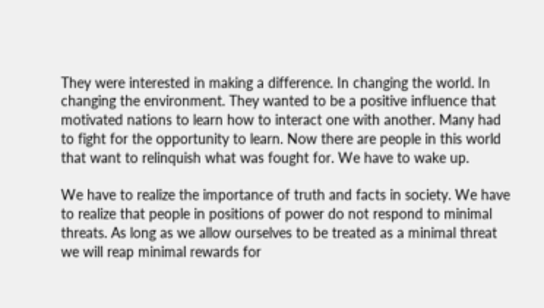They were interested in making a difference. In changing the world. In changing the environment. They wanted to be a positive influence that motivated nations to learn how to interact one with another. Many had to fight for the opportunity to learn. Now there are people in this world that want to relinquish what was fought for. We have to wake up.

We have to realize the importance of truth and facts in society. We have to realize that people in positions of power do not respond to minimal threats. As long as we allow ourselves to be treated as a minimal threat we will reap minimal rewards for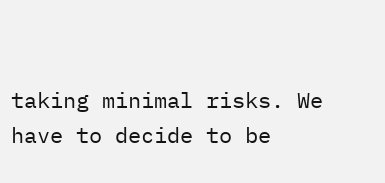taking minimal risks. We have to decide to be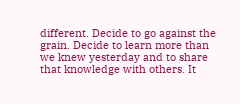different. Decide to go against the grain. Decide to learn more than we knew yesterday and to share that knowledge with others. It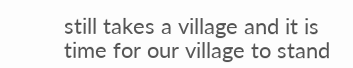still takes a village and it is time for our village to stand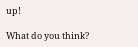up!

What do you think?